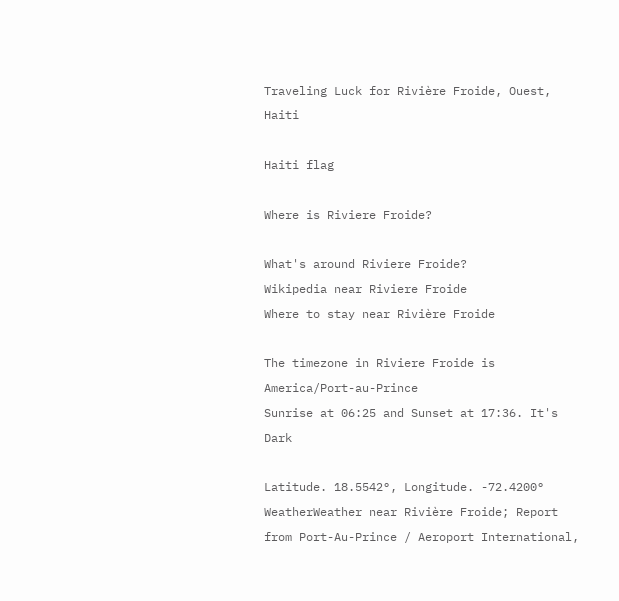Traveling Luck for Rivière Froide, Ouest, Haiti

Haiti flag

Where is Riviere Froide?

What's around Riviere Froide?
Wikipedia near Riviere Froide
Where to stay near Rivière Froide

The timezone in Riviere Froide is America/Port-au-Prince
Sunrise at 06:25 and Sunset at 17:36. It's Dark

Latitude. 18.5542°, Longitude. -72.4200°
WeatherWeather near Rivière Froide; Report from Port-Au-Prince / Aeroport International,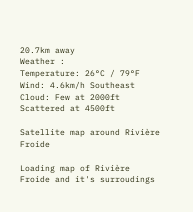20.7km away
Weather :
Temperature: 26°C / 79°F
Wind: 4.6km/h Southeast
Cloud: Few at 2000ft Scattered at 4500ft

Satellite map around Rivière Froide

Loading map of Rivière Froide and it's surroudings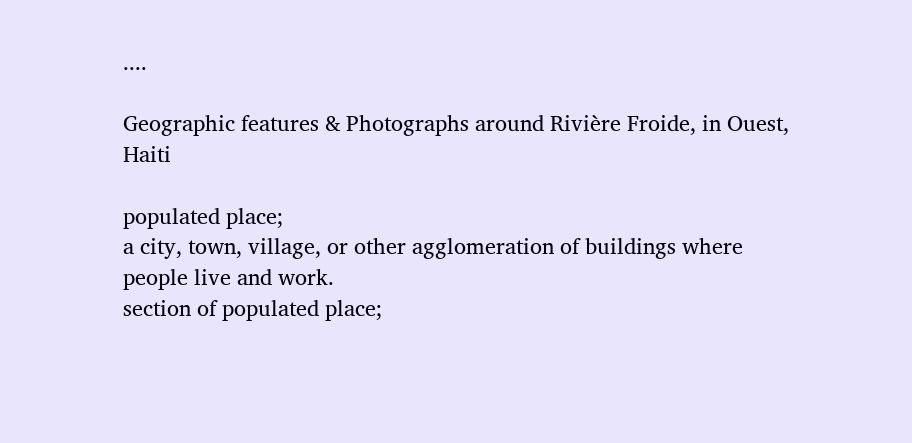....

Geographic features & Photographs around Rivière Froide, in Ouest, Haiti

populated place;
a city, town, village, or other agglomeration of buildings where people live and work.
section of populated place;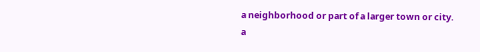a neighborhood or part of a larger town or city.
a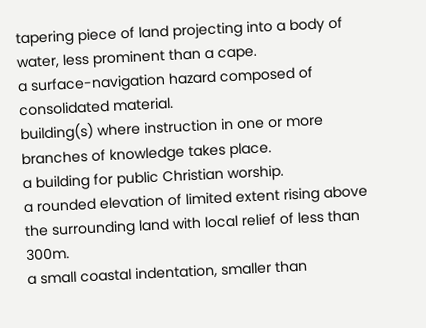tapering piece of land projecting into a body of water, less prominent than a cape.
a surface-navigation hazard composed of consolidated material.
building(s) where instruction in one or more branches of knowledge takes place.
a building for public Christian worship.
a rounded elevation of limited extent rising above the surrounding land with local relief of less than 300m.
a small coastal indentation, smaller than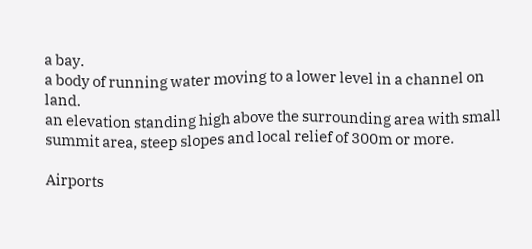a bay.
a body of running water moving to a lower level in a channel on land.
an elevation standing high above the surrounding area with small summit area, steep slopes and local relief of 300m or more.

Airports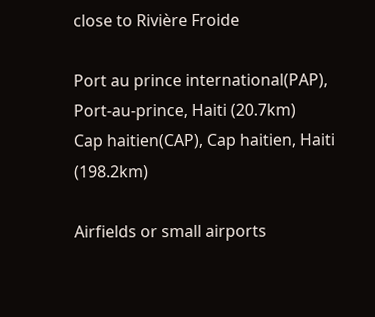close to Rivière Froide

Port au prince international(PAP), Port-au-prince, Haiti (20.7km)
Cap haitien(CAP), Cap haitien, Haiti (198.2km)

Airfields or small airports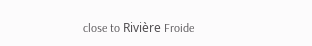close to Rivière Froide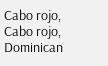Cabo rojo, Cabo rojo, Dominican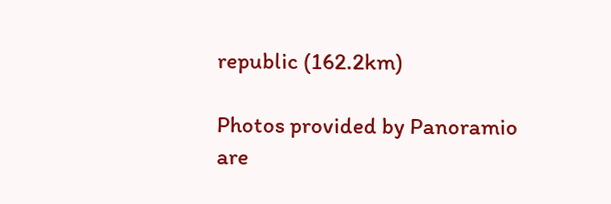republic (162.2km)

Photos provided by Panoramio are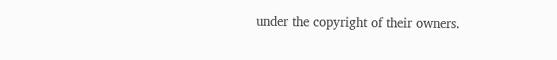under the copyright of their owners.